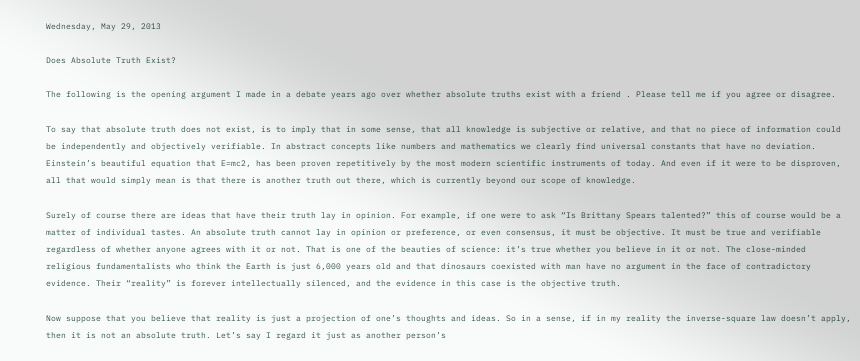Wednesday, May 29, 2013

Does Absolute Truth Exist?

The following is the opening argument I made in a debate years ago over whether absolute truths exist with a friend . Please tell me if you agree or disagree.

To say that absolute truth does not exist, is to imply that in some sense, that all knowledge is subjective or relative, and that no piece of information could be independently and objectively verifiable. In abstract concepts like numbers and mathematics we clearly find universal constants that have no deviation. Einstein’s beautiful equation that E=mc2, has been proven repetitively by the most modern scientific instruments of today. And even if it were to be disproven, all that would simply mean is that there is another truth out there, which is currently beyond our scope of knowledge.

Surely of course there are ideas that have their truth lay in opinion. For example, if one were to ask “Is Brittany Spears talented?” this of course would be a matter of individual tastes. An absolute truth cannot lay in opinion or preference, or even consensus, it must be objective. It must be true and verifiable regardless of whether anyone agrees with it or not. That is one of the beauties of science: it’s true whether you believe in it or not. The close-minded religious fundamentalists who think the Earth is just 6,000 years old and that dinosaurs coexisted with man have no argument in the face of contradictory evidence. Their “reality” is forever intellectually silenced, and the evidence in this case is the objective truth.

Now suppose that you believe that reality is just a projection of one’s thoughts and ideas. So in a sense, if in my reality the inverse-square law doesn’t apply, then it is not an absolute truth. Let’s say I regard it just as another person’s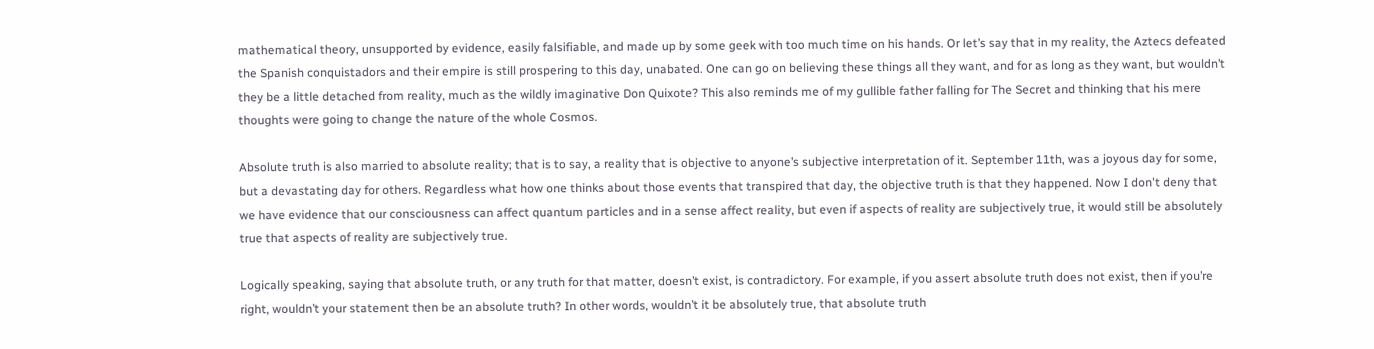mathematical theory, unsupported by evidence, easily falsifiable, and made up by some geek with too much time on his hands. Or let’s say that in my reality, the Aztecs defeated the Spanish conquistadors and their empire is still prospering to this day, unabated. One can go on believing these things all they want, and for as long as they want, but wouldn’t they be a little detached from reality, much as the wildly imaginative Don Quixote? This also reminds me of my gullible father falling for The Secret and thinking that his mere thoughts were going to change the nature of the whole Cosmos.

Absolute truth is also married to absolute reality; that is to say, a reality that is objective to anyone’s subjective interpretation of it. September 11th, was a joyous day for some, but a devastating day for others. Regardless what how one thinks about those events that transpired that day, the objective truth is that they happened. Now I don't deny that we have evidence that our consciousness can affect quantum particles and in a sense affect reality, but even if aspects of reality are subjectively true, it would still be absolutely true that aspects of reality are subjectively true.

Logically speaking, saying that absolute truth, or any truth for that matter, doesn’t exist, is contradictory. For example, if you assert absolute truth does not exist, then if you’re right, wouldn’t your statement then be an absolute truth? In other words, wouldn’t it be absolutely true, that absolute truth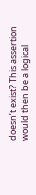doesn’t exist? This assertion would then be a logical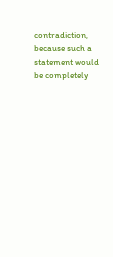contradiction, because such a statement would be completely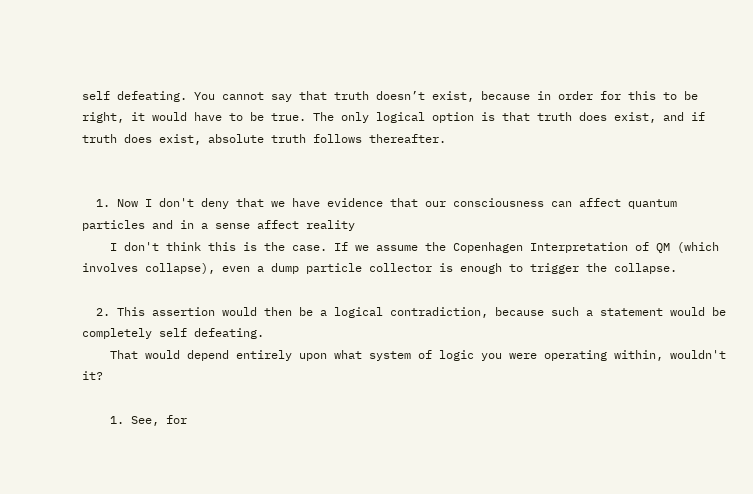self defeating. You cannot say that truth doesn’t exist, because in order for this to be right, it would have to be true. The only logical option is that truth does exist, and if truth does exist, absolute truth follows thereafter.


  1. Now I don't deny that we have evidence that our consciousness can affect quantum particles and in a sense affect reality
    I don't think this is the case. If we assume the Copenhagen Interpretation of QM (which involves collapse), even a dump particle collector is enough to trigger the collapse.

  2. This assertion would then be a logical contradiction, because such a statement would be completely self defeating.
    That would depend entirely upon what system of logic you were operating within, wouldn't it?

    1. See, for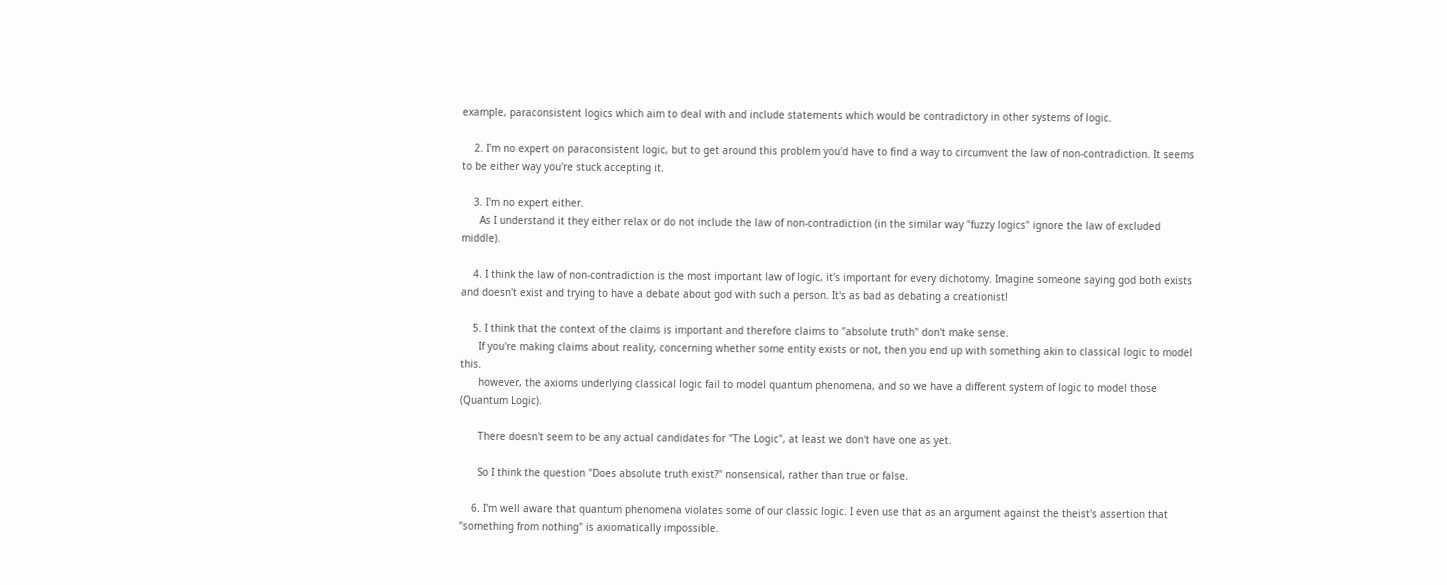example, paraconsistent logics which aim to deal with and include statements which would be contradictory in other systems of logic.

    2. I'm no expert on paraconsistent logic, but to get around this problem you'd have to find a way to circumvent the law of non-contradiction. It seems to be either way you're stuck accepting it.

    3. I'm no expert either.
      As I understand it they either relax or do not include the law of non-contradiction (in the similar way "fuzzy logics" ignore the law of excluded middle).

    4. I think the law of non-contradiction is the most important law of logic, it's important for every dichotomy. Imagine someone saying god both exists and doesn't exist and trying to have a debate about god with such a person. It's as bad as debating a creationist!

    5. I think that the context of the claims is important and therefore claims to "absolute truth" don't make sense.
      If you're making claims about reality, concerning whether some entity exists or not, then you end up with something akin to classical logic to model this.
      however, the axioms underlying classical logic fail to model quantum phenomena, and so we have a different system of logic to model those (Quantum Logic).

      There doesn't seem to be any actual candidates for "The Logic", at least we don't have one as yet.

      So I think the question "Does absolute truth exist?" nonsensical, rather than true or false.

    6. I'm well aware that quantum phenomena violates some of our classic logic. I even use that as an argument against the theist's assertion that "something from nothing" is axiomatically impossible.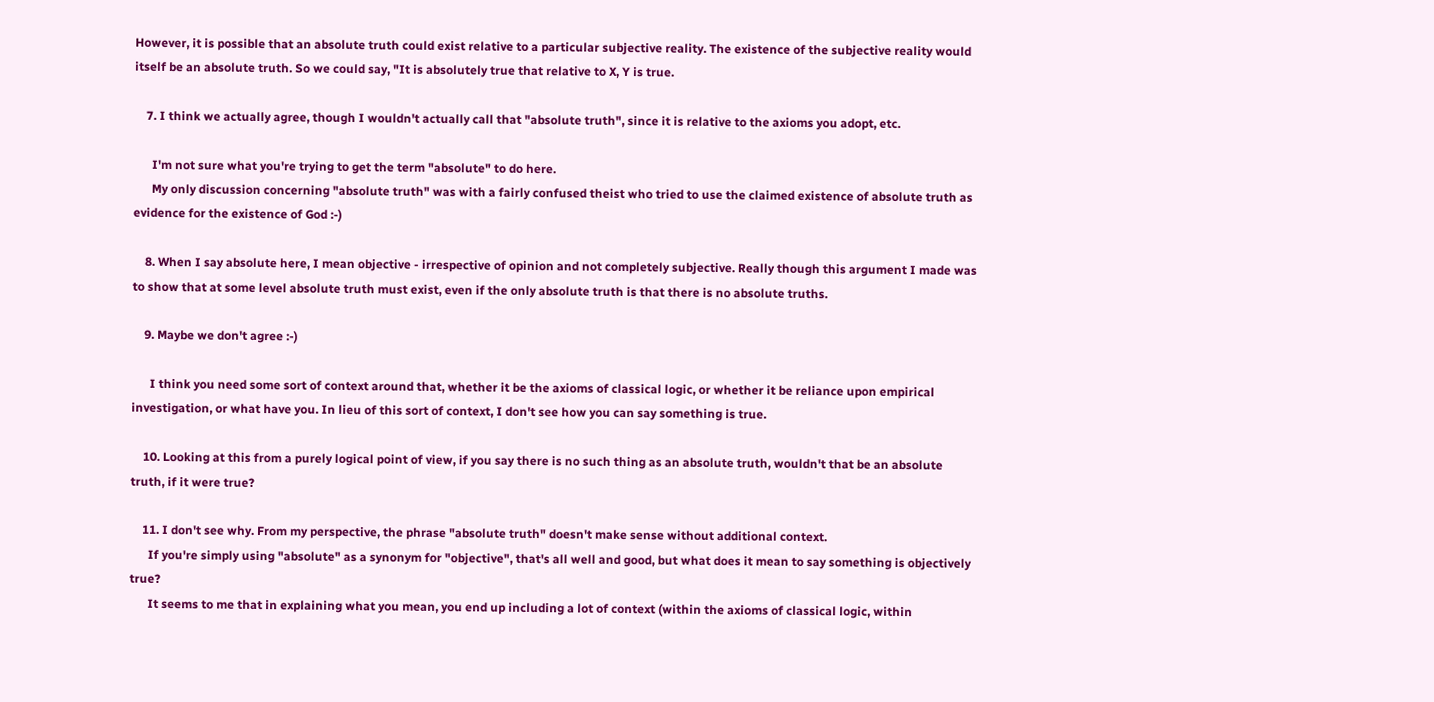However, it is possible that an absolute truth could exist relative to a particular subjective reality. The existence of the subjective reality would itself be an absolute truth. So we could say, "It is absolutely true that relative to X, Y is true.

    7. I think we actually agree, though I wouldn't actually call that "absolute truth", since it is relative to the axioms you adopt, etc.

      I'm not sure what you're trying to get the term "absolute" to do here.
      My only discussion concerning "absolute truth" was with a fairly confused theist who tried to use the claimed existence of absolute truth as evidence for the existence of God :-)

    8. When I say absolute here, I mean objective - irrespective of opinion and not completely subjective. Really though this argument I made was to show that at some level absolute truth must exist, even if the only absolute truth is that there is no absolute truths.

    9. Maybe we don't agree :-)

      I think you need some sort of context around that, whether it be the axioms of classical logic, or whether it be reliance upon empirical investigation, or what have you. In lieu of this sort of context, I don't see how you can say something is true.

    10. Looking at this from a purely logical point of view, if you say there is no such thing as an absolute truth, wouldn't that be an absolute truth, if it were true?

    11. I don't see why. From my perspective, the phrase "absolute truth" doesn't make sense without additional context.
      If you're simply using "absolute" as a synonym for "objective", that's all well and good, but what does it mean to say something is objectively true?
      It seems to me that in explaining what you mean, you end up including a lot of context (within the axioms of classical logic, within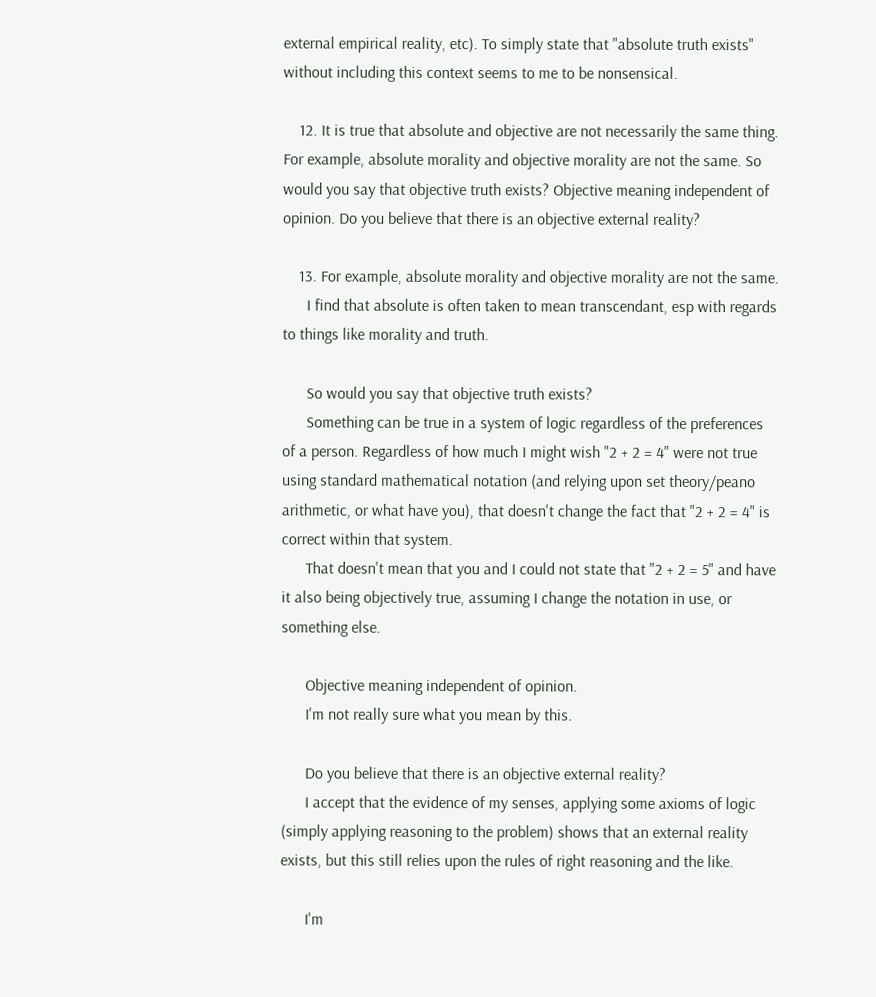external empirical reality, etc). To simply state that "absolute truth exists" without including this context seems to me to be nonsensical.

    12. It is true that absolute and objective are not necessarily the same thing. For example, absolute morality and objective morality are not the same. So would you say that objective truth exists? Objective meaning independent of opinion. Do you believe that there is an objective external reality?

    13. For example, absolute morality and objective morality are not the same.
      I find that absolute is often taken to mean transcendant, esp with regards to things like morality and truth.

      So would you say that objective truth exists?
      Something can be true in a system of logic regardless of the preferences of a person. Regardless of how much I might wish "2 + 2 = 4" were not true using standard mathematical notation (and relying upon set theory/peano arithmetic, or what have you), that doesn't change the fact that "2 + 2 = 4" is correct within that system.
      That doesn't mean that you and I could not state that "2 + 2 = 5" and have it also being objectively true, assuming I change the notation in use, or something else.

      Objective meaning independent of opinion.
      I'm not really sure what you mean by this.

      Do you believe that there is an objective external reality?
      I accept that the evidence of my senses, applying some axioms of logic (simply applying reasoning to the problem) shows that an external reality exists, but this still relies upon the rules of right reasoning and the like.

      I'm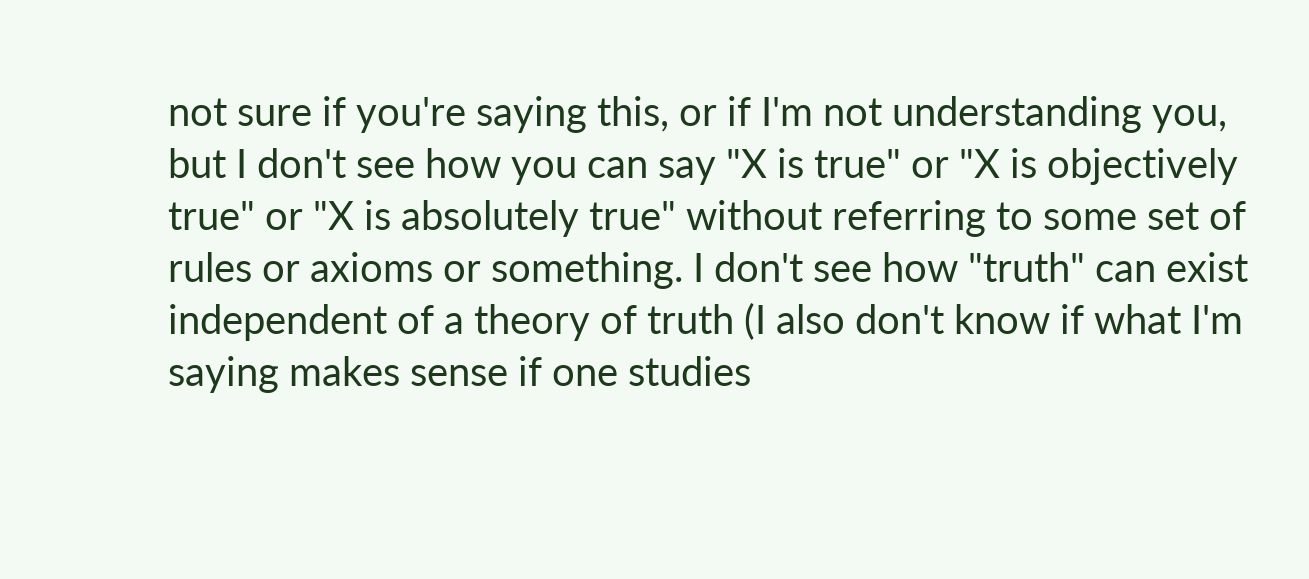not sure if you're saying this, or if I'm not understanding you, but I don't see how you can say "X is true" or "X is objectively true" or "X is absolutely true" without referring to some set of rules or axioms or something. I don't see how "truth" can exist independent of a theory of truth (I also don't know if what I'm saying makes sense if one studies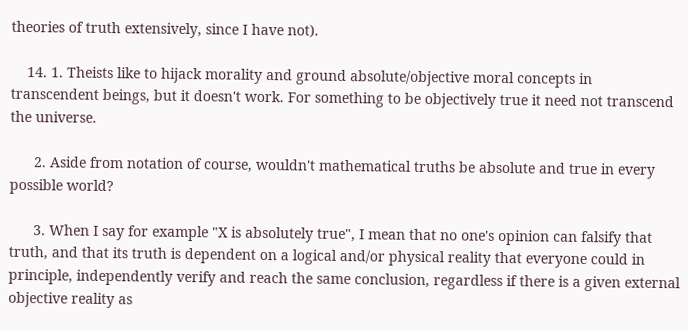theories of truth extensively, since I have not).

    14. 1. Theists like to hijack morality and ground absolute/objective moral concepts in transcendent beings, but it doesn't work. For something to be objectively true it need not transcend the universe.

      2. Aside from notation of course, wouldn't mathematical truths be absolute and true in every possible world?

      3. When I say for example "X is absolutely true", I mean that no one's opinion can falsify that truth, and that its truth is dependent on a logical and/or physical reality that everyone could in principle, independently verify and reach the same conclusion, regardless if there is a given external objective reality as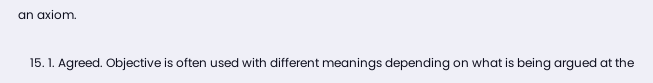an axiom.

    15. 1. Agreed. Objective is often used with different meanings depending on what is being argued at the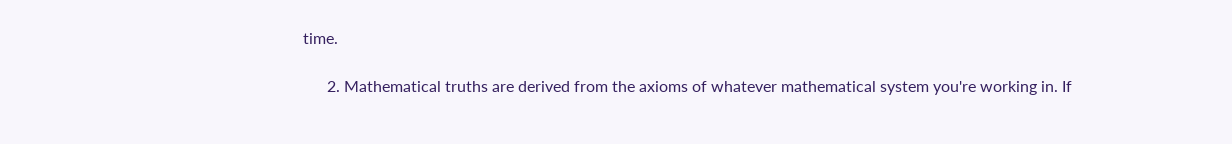time.

      2. Mathematical truths are derived from the axioms of whatever mathematical system you're working in. If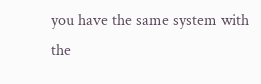you have the same system with the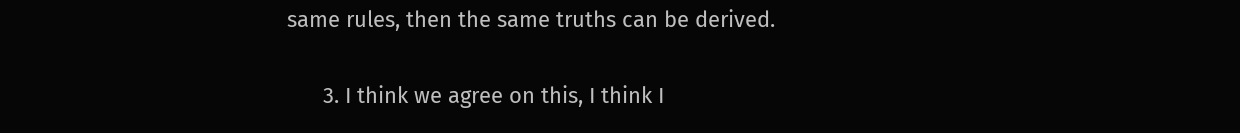same rules, then the same truths can be derived.

      3. I think we agree on this, I think I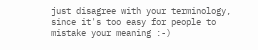just disagree with your terminology, since it's too easy for people to mistake your meaning :-)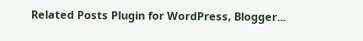Related Posts Plugin for WordPress, Blogger...